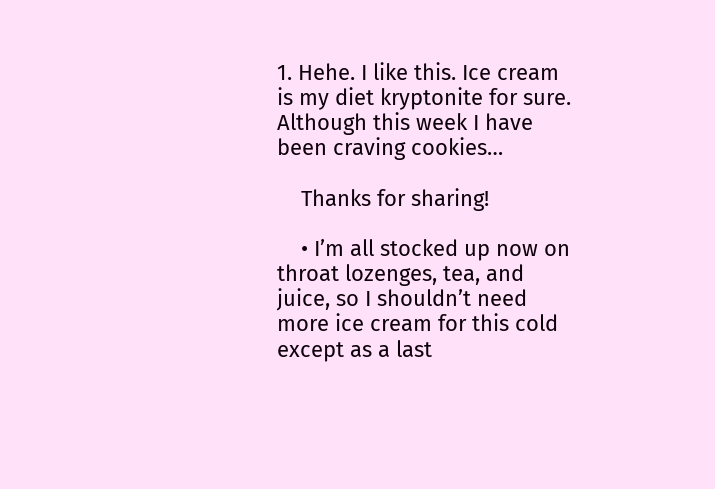1. Hehe. I like this. Ice cream is my diet kryptonite for sure. Although this week I have been craving cookies…

    Thanks for sharing!

    • I’m all stocked up now on throat lozenges, tea, and juice, so I shouldn’t need more ice cream for this cold except as a last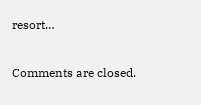resort…

Comments are closed.